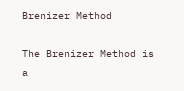Brenizer Method

The Brenizer Method is a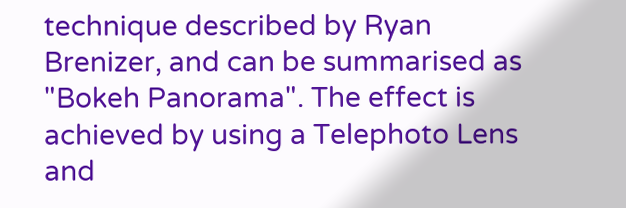technique described by Ryan Brenizer, and can be summarised as "Bokeh Panorama". The effect is achieved by using a Telephoto Lens and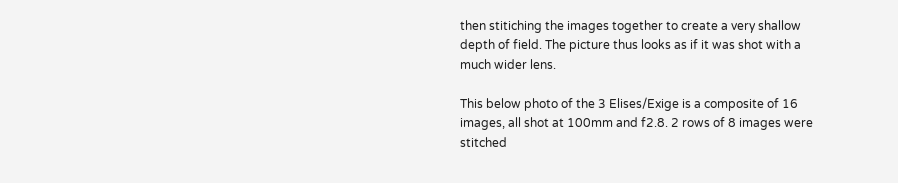then stitiching the images together to create a very shallow depth of field. The picture thus looks as if it was shot with a much wider lens.

This below photo of the 3 Elises/Exige is a composite of 16 images, all shot at 100mm and f2.8. 2 rows of 8 images were stitched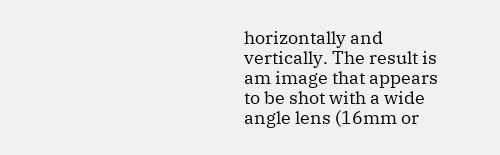horizontally and vertically. The result is am image that appears to be shot with a wide angle lens (16mm or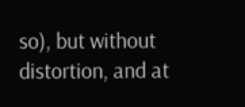so), but without distortion, and at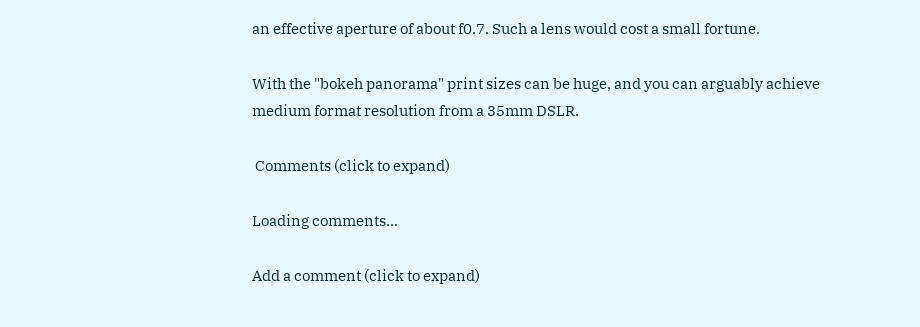an effective aperture of about f0.7. Such a lens would cost a small fortune.

With the "bokeh panorama" print sizes can be huge, and you can arguably achieve medium format resolution from a 35mm DSLR.

 Comments (click to expand)

Loading comments...

Add a comment (click to expand)